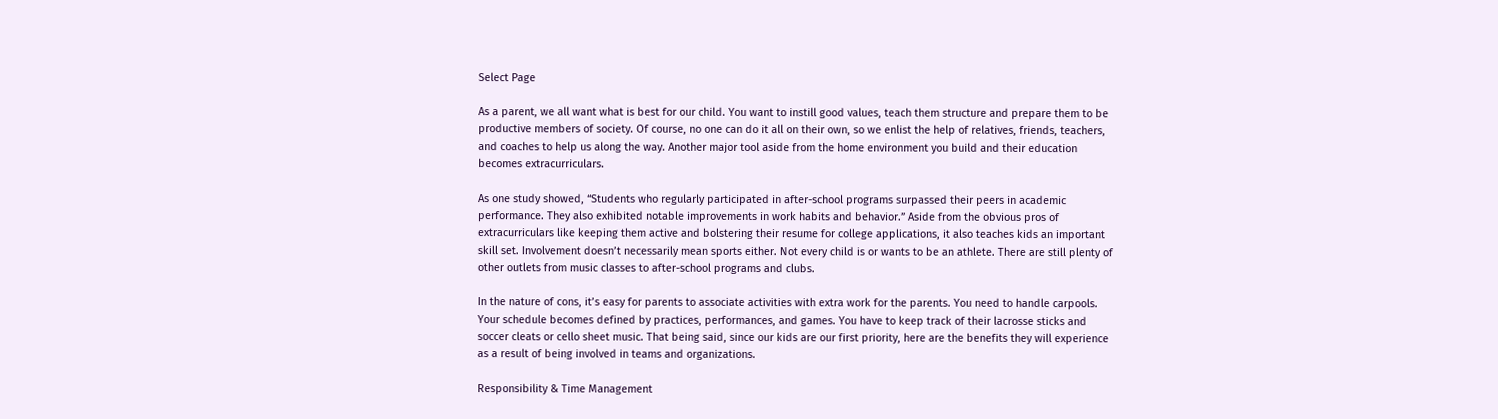Select Page

As a parent, we all want what is best for our child. You want to instill good values, teach them structure and prepare them to be productive members of society. Of course, no one can do it all on their own, so we enlist the help of relatives, friends, teachers, and coaches to help us along the way. Another major tool aside from the home environment you build and their education becomes extracurriculars.

As one study showed, “Students who regularly participated in after-school programs surpassed their peers in academic performance. They also exhibited notable improvements in work habits and behavior.” Aside from the obvious pros of extracurriculars like keeping them active and bolstering their resume for college applications, it also teaches kids an important skill set. Involvement doesn’t necessarily mean sports either. Not every child is or wants to be an athlete. There are still plenty of other outlets from music classes to after-school programs and clubs.

In the nature of cons, it’s easy for parents to associate activities with extra work for the parents. You need to handle carpools. Your schedule becomes defined by practices, performances, and games. You have to keep track of their lacrosse sticks and soccer cleats or cello sheet music. That being said, since our kids are our first priority, here are the benefits they will experience as a result of being involved in teams and organizations.

Responsibility & Time Management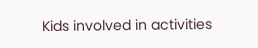Kids involved in activities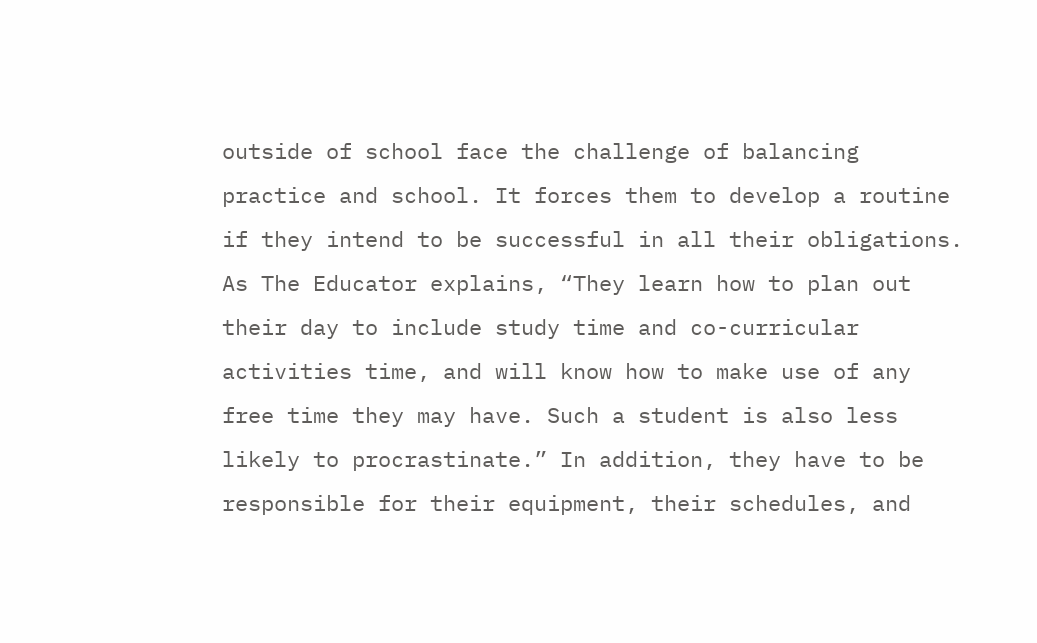outside of school face the challenge of balancing practice and school. It forces them to develop a routine if they intend to be successful in all their obligations. As The Educator explains, “They learn how to plan out their day to include study time and co-curricular activities time, and will know how to make use of any free time they may have. Such a student is also less likely to procrastinate.” In addition, they have to be responsible for their equipment, their schedules, and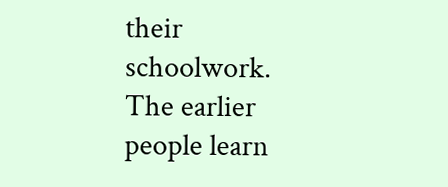their schoolwork. The earlier people learn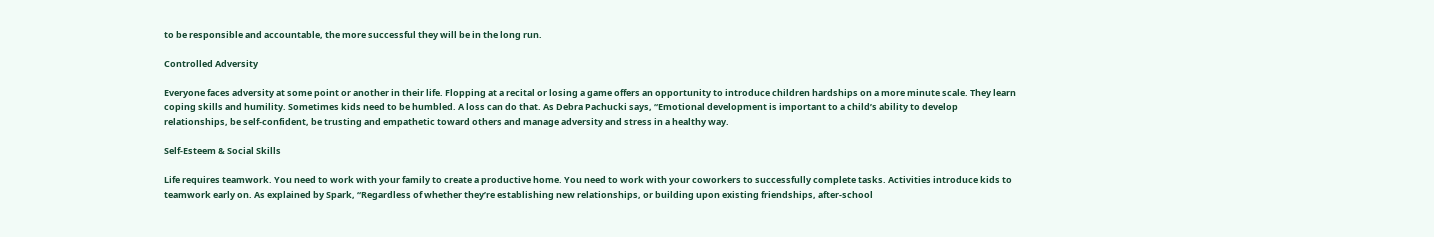to be responsible and accountable, the more successful they will be in the long run.

Controlled Adversity

Everyone faces adversity at some point or another in their life. Flopping at a recital or losing a game offers an opportunity to introduce children hardships on a more minute scale. They learn coping skills and humility. Sometimes kids need to be humbled. A loss can do that. As Debra Pachucki says, “Emotional development is important to a child’s ability to develop relationships, be self-confident, be trusting and empathetic toward others and manage adversity and stress in a healthy way.

Self-Esteem & Social Skills

Life requires teamwork. You need to work with your family to create a productive home. You need to work with your coworkers to successfully complete tasks. Activities introduce kids to teamwork early on. As explained by Spark, “Regardless of whether they’re establishing new relationships, or building upon existing friendships, after-school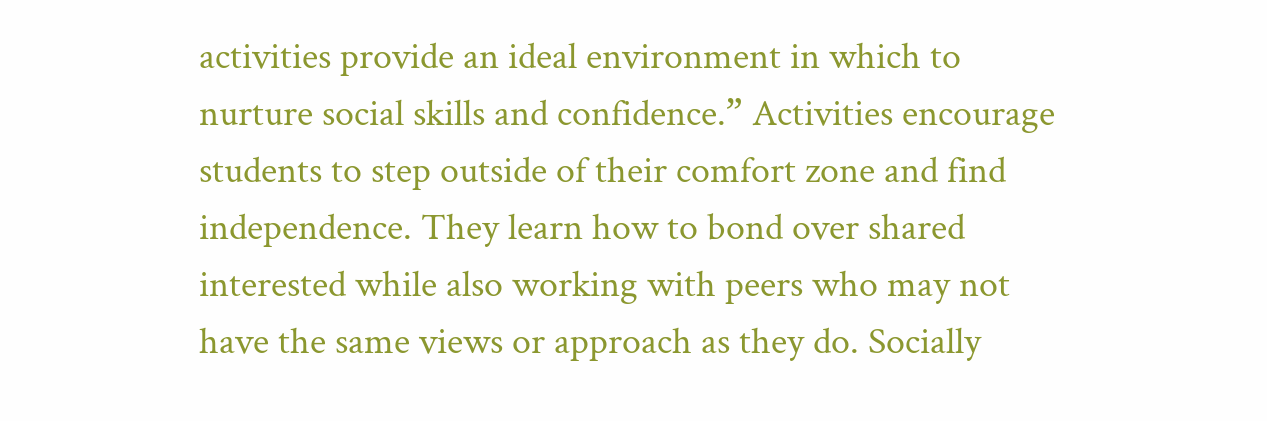activities provide an ideal environment in which to nurture social skills and confidence.” Activities encourage students to step outside of their comfort zone and find independence. They learn how to bond over shared interested while also working with peers who may not have the same views or approach as they do. Socially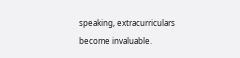speaking, extracurriculars become invaluable.